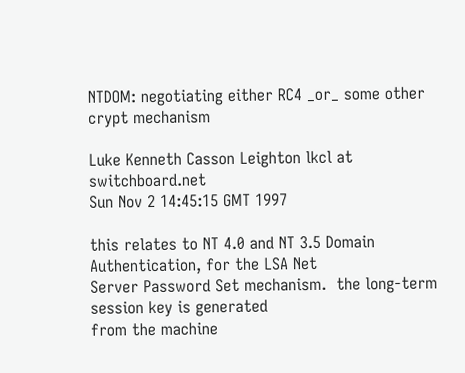NTDOM: negotiating either RC4 _or_ some other crypt mechanism

Luke Kenneth Casson Leighton lkcl at switchboard.net
Sun Nov 2 14:45:15 GMT 1997

this relates to NT 4.0 and NT 3.5 Domain Authentication, for the LSA Net
Server Password Set mechanism.  the long-term session key is generated
from the machine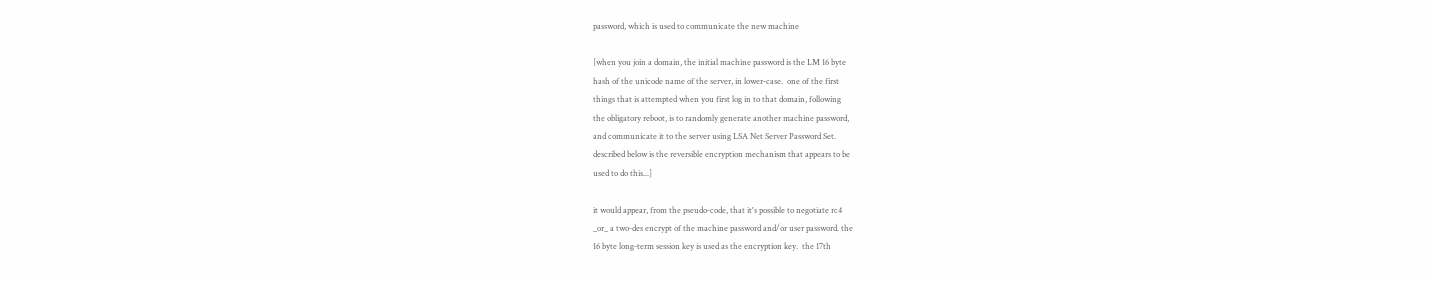password, which is used to communicate the new machine

[when you join a domain, the initial machine password is the LM 16 byte
hash of the unicode name of the server, in lower-case.  one of the first
things that is attempted when you first log in to that domain, following
the obligatory reboot, is to randomly generate another machine password,
and communicate it to the server using LSA Net Server Password Set.
described below is the reversible encryption mechanism that appears to be
used to do this...]

it would appear, from the pseudo-code, that it's possible to negotiate rc4
_or_ a two-des encrypt of the machine password and/or user password. the
16 byte long-term session key is used as the encryption key.  the 17th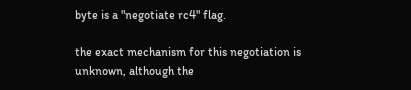byte is a "negotiate rc4" flag.

the exact mechanism for this negotiation is unknown, although the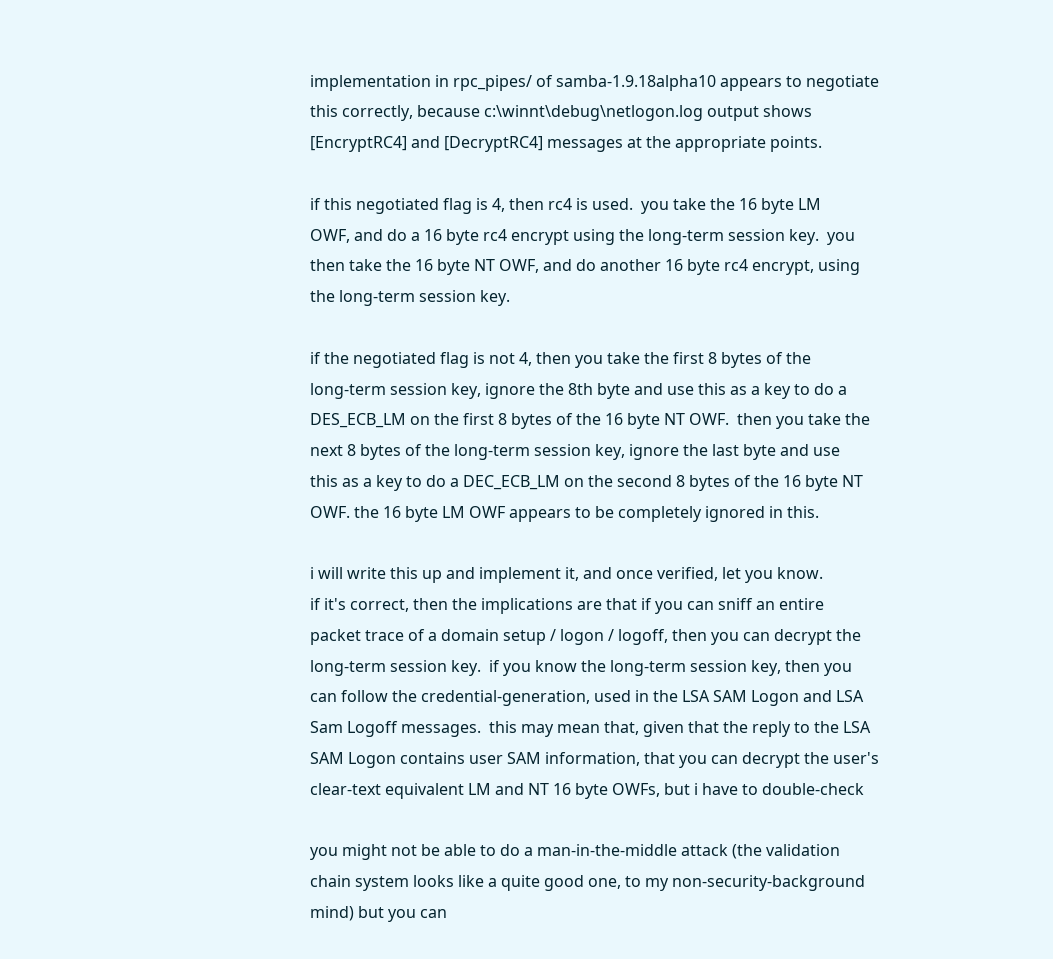implementation in rpc_pipes/ of samba-1.9.18alpha10 appears to negotiate
this correctly, because c:\winnt\debug\netlogon.log output shows
[EncryptRC4] and [DecryptRC4] messages at the appropriate points.

if this negotiated flag is 4, then rc4 is used.  you take the 16 byte LM
OWF, and do a 16 byte rc4 encrypt using the long-term session key.  you
then take the 16 byte NT OWF, and do another 16 byte rc4 encrypt, using
the long-term session key.

if the negotiated flag is not 4, then you take the first 8 bytes of the
long-term session key, ignore the 8th byte and use this as a key to do a
DES_ECB_LM on the first 8 bytes of the 16 byte NT OWF.  then you take the
next 8 bytes of the long-term session key, ignore the last byte and use
this as a key to do a DEC_ECB_LM on the second 8 bytes of the 16 byte NT
OWF. the 16 byte LM OWF appears to be completely ignored in this.

i will write this up and implement it, and once verified, let you know.
if it's correct, then the implications are that if you can sniff an entire
packet trace of a domain setup / logon / logoff, then you can decrypt the
long-term session key.  if you know the long-term session key, then you
can follow the credential-generation, used in the LSA SAM Logon and LSA
Sam Logoff messages.  this may mean that, given that the reply to the LSA
SAM Logon contains user SAM information, that you can decrypt the user's
clear-text equivalent LM and NT 16 byte OWFs, but i have to double-check

you might not be able to do a man-in-the-middle attack (the validation
chain system looks like a quite good one, to my non-security-background
mind) but you can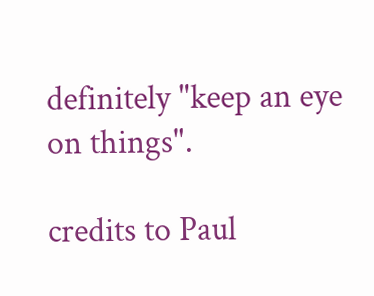definitely "keep an eye on things".

credits to Paul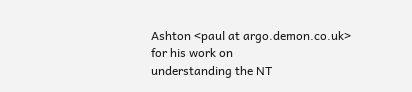Ashton <paul at argo.demon.co.uk> for his work on
understanding the NT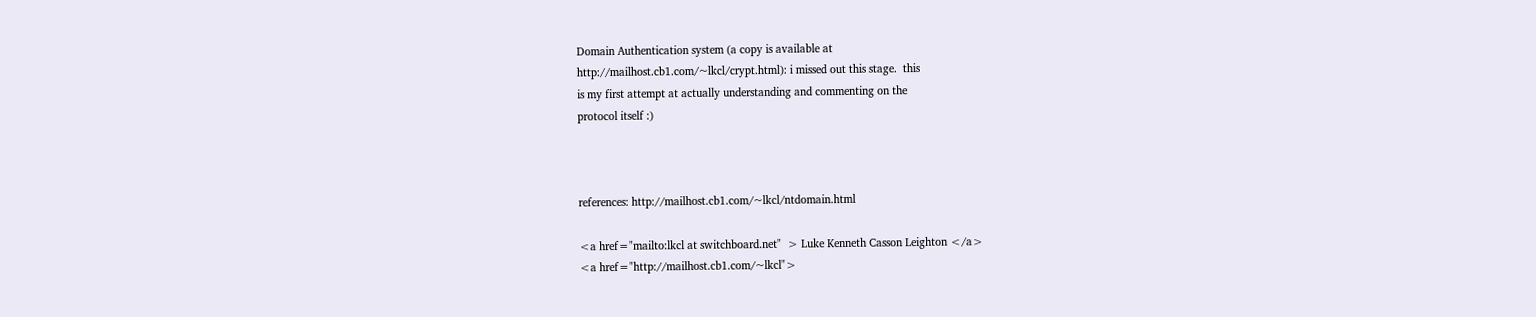Domain Authentication system (a copy is available at
http://mailhost.cb1.com/~lkcl/crypt.html): i missed out this stage.  this
is my first attempt at actually understanding and commenting on the
protocol itself :)



references: http://mailhost.cb1.com/~lkcl/ntdomain.html

<a href="mailto:lkcl at switchboard.net"  > Luke Kenneth Casson Leighton </a>
<a href="http://mailhost.cb1.com/~lkcl">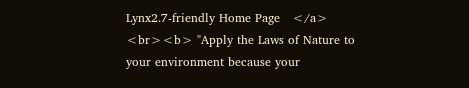Lynx2.7-friendly Home Page   </a>
<br><b> "Apply the Laws of Nature to your environment because your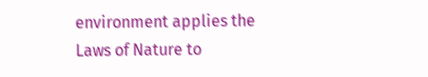environment applies the Laws of Nature to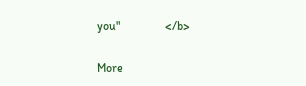you"               </b>

More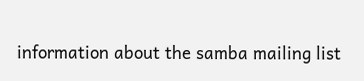information about the samba mailing list